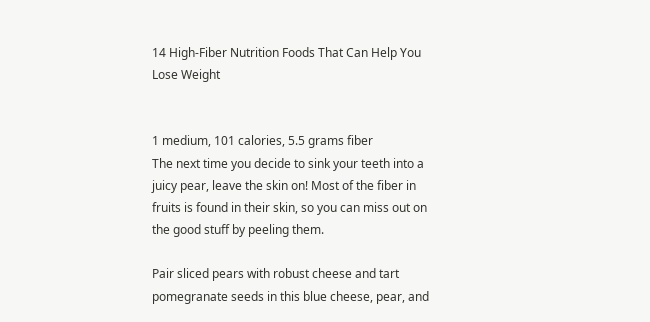14 High-Fiber Nutrition Foods That Can Help You Lose Weight


1 medium, 101 calories, 5.5 grams fiber
The next time you decide to sink your teeth into a juicy pear, leave the skin on! Most of the fiber in fruits is found in their skin, so you can miss out on the good stuff by peeling them.

Pair sliced pears with robust cheese and tart pomegranate seeds in this blue cheese, pear, and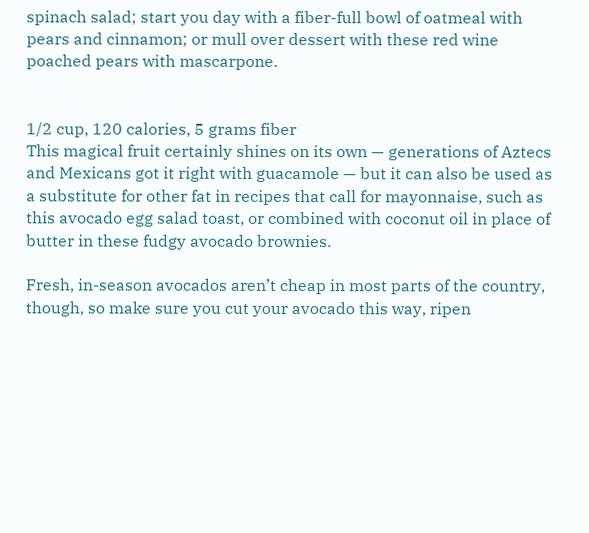spinach salad; start you day with a fiber-full bowl of oatmeal with pears and cinnamon; or mull over dessert with these red wine poached pears with mascarpone.


1/2 cup, 120 calories, 5 grams fiber
This magical fruit certainly shines on its own — generations of Aztecs and Mexicans got it right with guacamole — but it can also be used as a substitute for other fat in recipes that call for mayonnaise, such as this avocado egg salad toast, or combined with coconut oil in place of butter in these fudgy avocado brownies.

Fresh, in-season avocados aren’t cheap in most parts of the country, though, so make sure you cut your avocado this way, ripen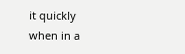it quickly when in a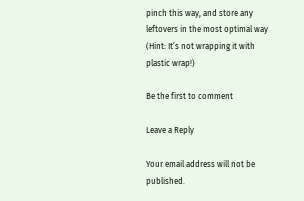pinch this way, and store any leftovers in the most optimal way (Hint: It’s not wrapping it with plastic wrap!)

Be the first to comment

Leave a Reply

Your email address will not be published.